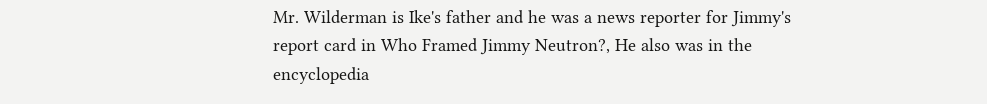Mr. Wilderman is Ike's father and he was a news reporter for Jimmy's report card in Who Framed Jimmy Neutron?, He also was in the encyclopedia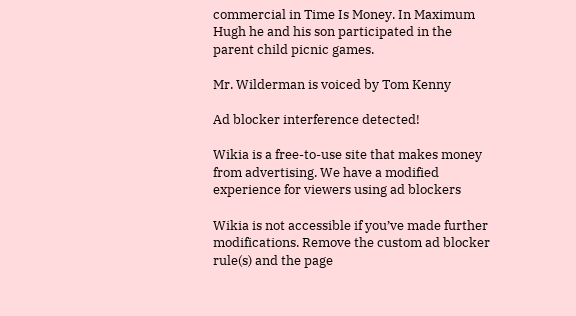commercial in Time Is Money. In Maximum Hugh he and his son participated in the parent child picnic games.

Mr. Wilderman is voiced by Tom Kenny

Ad blocker interference detected!

Wikia is a free-to-use site that makes money from advertising. We have a modified experience for viewers using ad blockers

Wikia is not accessible if you’ve made further modifications. Remove the custom ad blocker rule(s) and the page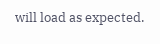will load as expected.